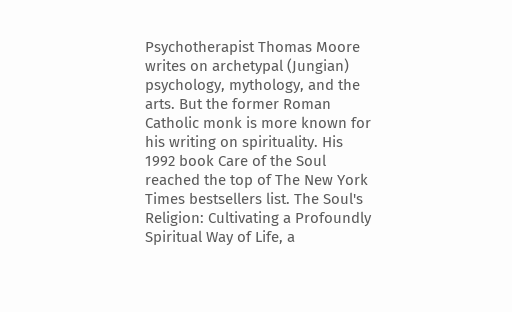Psychotherapist Thomas Moore writes on archetypal (Jungian) psychology, mythology, and the arts. But the former Roman Catholic monk is more known for his writing on spirituality. His 1992 book Care of the Soul reached the top of The New York Times bestsellers list. The Soul's Religion: Cultivating a Profoundly Spiritual Way of Life, a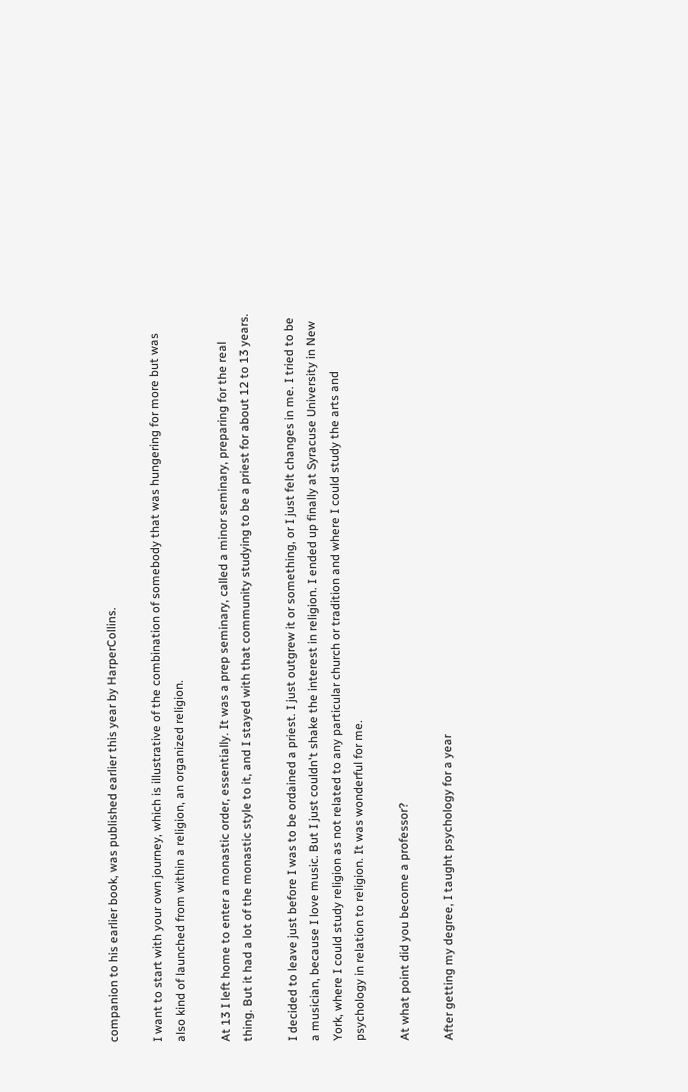companion to his earlier book, was published earlier this year by HarperCollins.

I want to start with your own journey, which is illustrative of the combination of somebody that was hungering for more but was also kind of launched from within a religion, an organized religion.

At 13 I left home to enter a monastic order, essentially. It was a prep seminary, called a minor seminary, preparing for the real thing. But it had a lot of the monastic style to it, and I stayed with that community studying to be a priest for about 12 to 13 years.

I decided to leave just before I was to be ordained a priest. I just outgrew it or something, or I just felt changes in me. I tried to be a musician, because I love music. But I just couldn't shake the interest in religion. I ended up finally at Syracuse University in New York, where I could study religion as not related to any particular church or tradition and where I could study the arts and psychology in relation to religion. It was wonderful for me.

At what point did you become a professor?

After getting my degree, I taught psychology for a year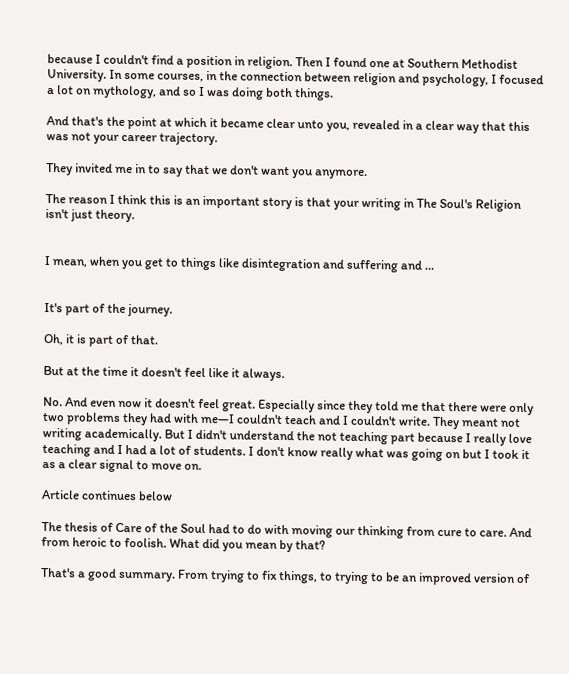because I couldn't find a position in religion. Then I found one at Southern Methodist University. In some courses, in the connection between religion and psychology, I focused a lot on mythology, and so I was doing both things.

And that's the point at which it became clear unto you, revealed in a clear way that this was not your career trajectory.

They invited me in to say that we don't want you anymore.

The reason I think this is an important story is that your writing in The Soul's Religion isn't just theory.


I mean, when you get to things like disintegration and suffering and …


It's part of the journey.

Oh, it is part of that.

But at the time it doesn't feel like it always.

No. And even now it doesn't feel great. Especially since they told me that there were only two problems they had with me—I couldn't teach and I couldn't write. They meant not writing academically. But I didn't understand the not teaching part because I really love teaching and I had a lot of students. I don't know really what was going on but I took it as a clear signal to move on.

Article continues below

The thesis of Care of the Soul had to do with moving our thinking from cure to care. And from heroic to foolish. What did you mean by that?

That's a good summary. From trying to fix things, to trying to be an improved version of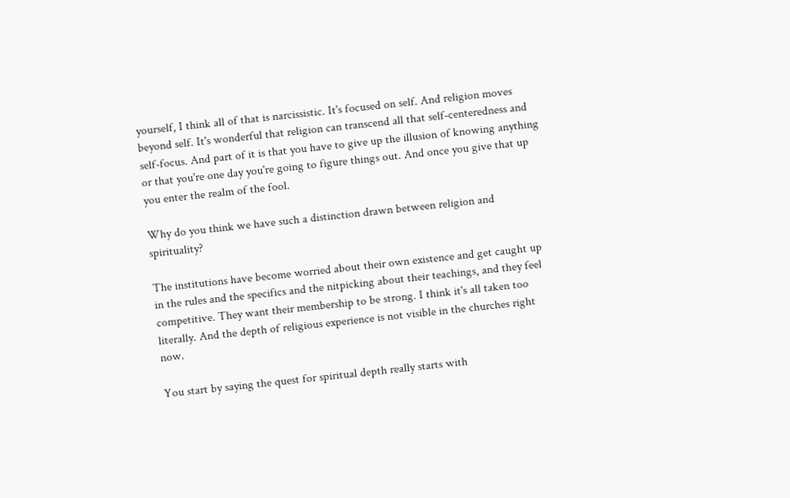yourself, I think all of that is narcissistic. It's focused on self. And religion moves beyond self. It's wonderful that religion can transcend all that self-centeredness and self-focus. And part of it is that you have to give up the illusion of knowing anything or that you're one day you're going to figure things out. And once you give that up you enter the realm of the fool.

Why do you think we have such a distinction drawn between religion and spirituality?

The institutions have become worried about their own existence and get caught up in the rules and the specifics and the nitpicking about their teachings, and they feel competitive. They want their membership to be strong. I think it's all taken too literally. And the depth of religious experience is not visible in the churches right now.

You start by saying the quest for spiritual depth really starts with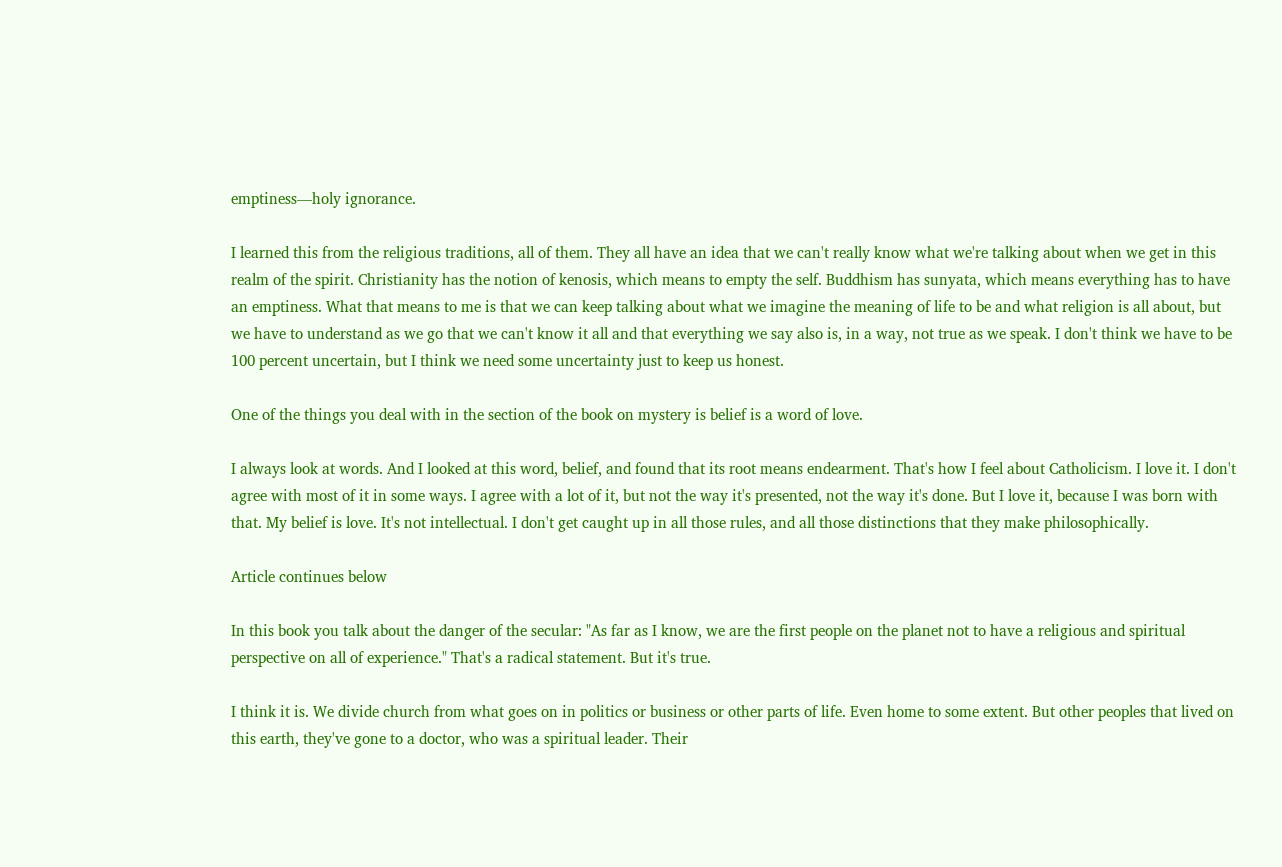emptiness—holy ignorance.

I learned this from the religious traditions, all of them. They all have an idea that we can't really know what we're talking about when we get in this realm of the spirit. Christianity has the notion of kenosis, which means to empty the self. Buddhism has sunyata, which means everything has to have an emptiness. What that means to me is that we can keep talking about what we imagine the meaning of life to be and what religion is all about, but we have to understand as we go that we can't know it all and that everything we say also is, in a way, not true as we speak. I don't think we have to be 100 percent uncertain, but I think we need some uncertainty just to keep us honest.

One of the things you deal with in the section of the book on mystery is belief is a word of love.

I always look at words. And I looked at this word, belief, and found that its root means endearment. That's how I feel about Catholicism. I love it. I don't agree with most of it in some ways. I agree with a lot of it, but not the way it's presented, not the way it's done. But I love it, because I was born with that. My belief is love. It's not intellectual. I don't get caught up in all those rules, and all those distinctions that they make philosophically.

Article continues below

In this book you talk about the danger of the secular: "As far as I know, we are the first people on the planet not to have a religious and spiritual perspective on all of experience." That's a radical statement. But it's true.

I think it is. We divide church from what goes on in politics or business or other parts of life. Even home to some extent. But other peoples that lived on this earth, they've gone to a doctor, who was a spiritual leader. Their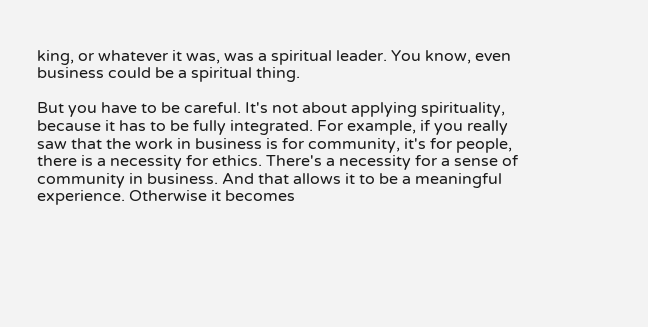king, or whatever it was, was a spiritual leader. You know, even business could be a spiritual thing.

But you have to be careful. It's not about applying spirituality, because it has to be fully integrated. For example, if you really saw that the work in business is for community, it's for people, there is a necessity for ethics. There's a necessity for a sense of community in business. And that allows it to be a meaningful experience. Otherwise it becomes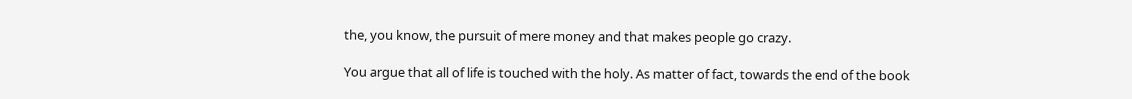the, you know, the pursuit of mere money and that makes people go crazy.

You argue that all of life is touched with the holy. As matter of fact, towards the end of the book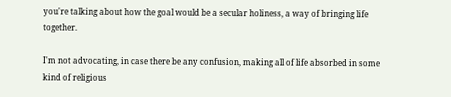you're talking about how the goal would be a secular holiness, a way of bringing life together.

I'm not advocating, in case there be any confusion, making all of life absorbed in some kind of religious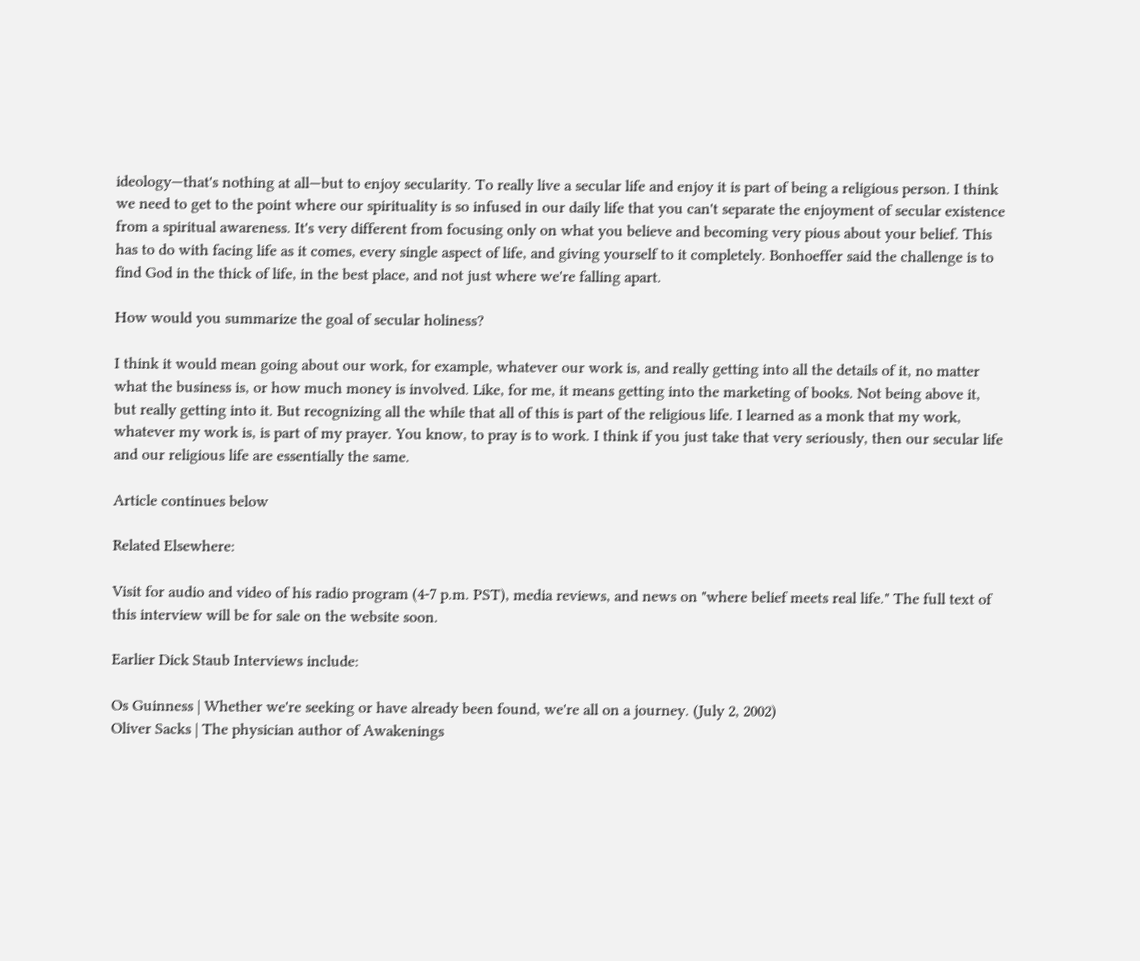ideology—that's nothing at all—but to enjoy secularity. To really live a secular life and enjoy it is part of being a religious person. I think we need to get to the point where our spirituality is so infused in our daily life that you can't separate the enjoyment of secular existence from a spiritual awareness. It's very different from focusing only on what you believe and becoming very pious about your belief. This has to do with facing life as it comes, every single aspect of life, and giving yourself to it completely. Bonhoeffer said the challenge is to find God in the thick of life, in the best place, and not just where we're falling apart.

How would you summarize the goal of secular holiness?

I think it would mean going about our work, for example, whatever our work is, and really getting into all the details of it, no matter what the business is, or how much money is involved. Like, for me, it means getting into the marketing of books. Not being above it, but really getting into it. But recognizing all the while that all of this is part of the religious life. I learned as a monk that my work, whatever my work is, is part of my prayer. You know, to pray is to work. I think if you just take that very seriously, then our secular life and our religious life are essentially the same.

Article continues below

Related Elsewhere:

Visit for audio and video of his radio program (4-7 p.m. PST), media reviews, and news on "where belief meets real life." The full text of this interview will be for sale on the website soon.

Earlier Dick Staub Interviews include:

Os Guinness | Whether we're seeking or have already been found, we're all on a journey. (July 2, 2002)
Oliver Sacks | The physician author of Awakenings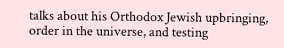talks about his Orthodox Jewish upbringing, order in the universe, and testing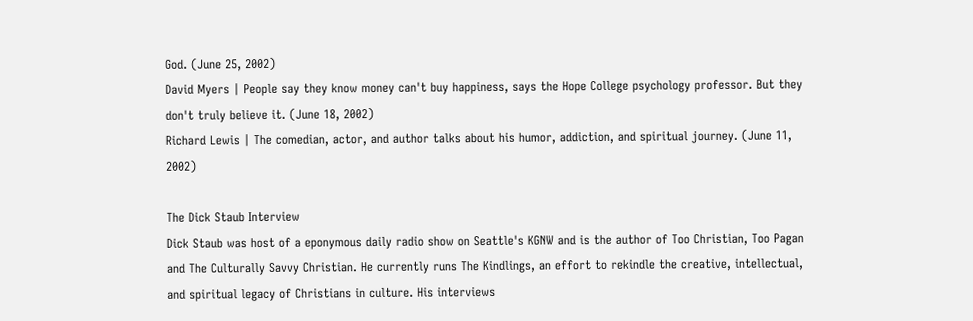God. (June 25, 2002)
David Myers | People say they know money can't buy happiness, says the Hope College psychology professor. But they don't truly believe it. (June 18, 2002)
Richard Lewis | The comedian, actor, and author talks about his humor, addiction, and spiritual journey. (June 11, 2002)

The Dick Staub Interview
Dick Staub was host of a eponymous daily radio show on Seattle's KGNW and is the author of Too Christian, Too Pagan and The Culturally Savvy Christian. He currently runs The Kindlings, an effort to rekindle the creative, intellectual, and spiritual legacy of Christians in culture. His interviews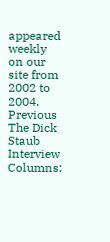appeared weekly on our site from 2002 to 2004.
Previous The Dick Staub Interview Columns: